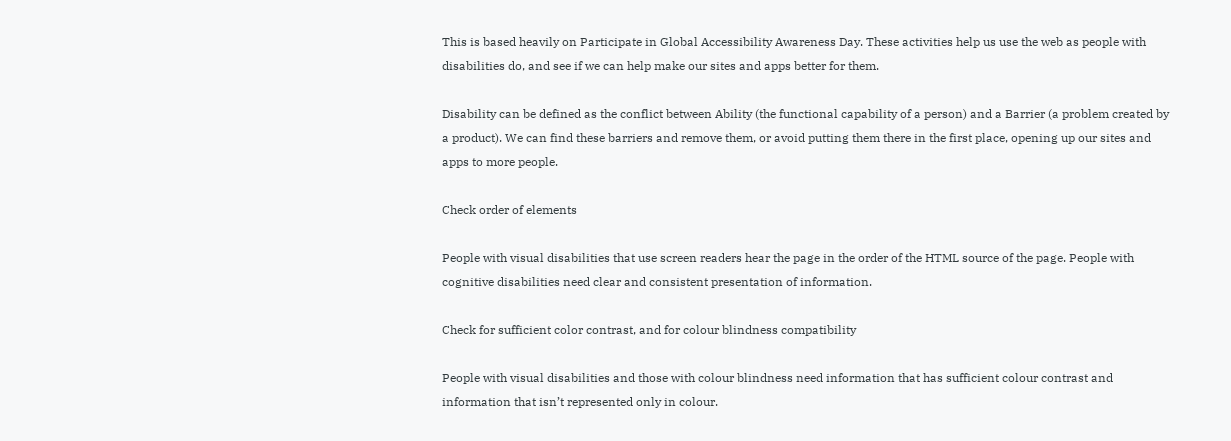This is based heavily on Participate in Global Accessibility Awareness Day. These activities help us use the web as people with disabilities do, and see if we can help make our sites and apps better for them.

Disability can be defined as the conflict between Ability (the functional capability of a person) and a Barrier (a problem created by a product). We can find these barriers and remove them, or avoid putting them there in the first place, opening up our sites and apps to more people.

Check order of elements

People with visual disabilities that use screen readers hear the page in the order of the HTML source of the page. People with cognitive disabilities need clear and consistent presentation of information.

Check for sufficient color contrast, and for colour blindness compatibility

People with visual disabilities and those with colour blindness need information that has sufficient colour contrast and information that isn’t represented only in colour.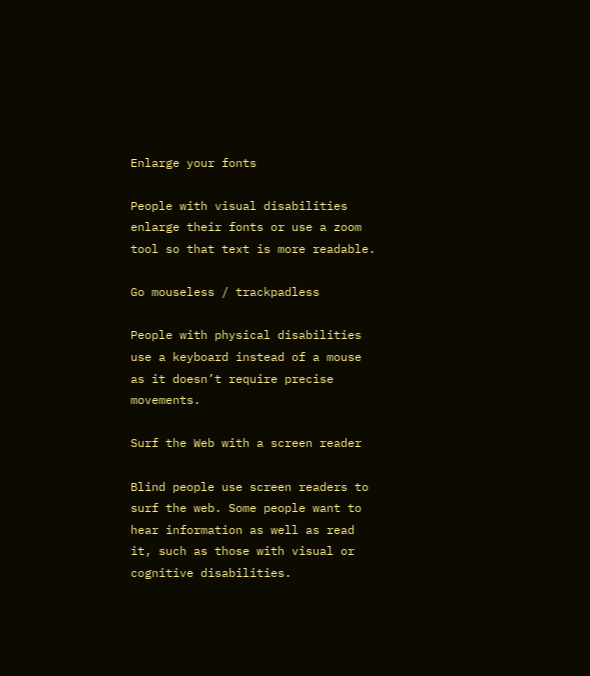Enlarge your fonts

People with visual disabilities enlarge their fonts or use a zoom tool so that text is more readable.

Go mouseless / trackpadless

People with physical disabilities use a keyboard instead of a mouse as it doesn’t require precise movements.

Surf the Web with a screen reader

Blind people use screen readers to surf the web. Some people want to hear information as well as read it, such as those with visual or cognitive disabilities.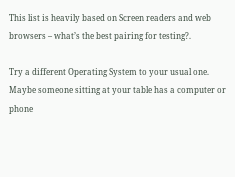This list is heavily based on Screen readers and web browsers – what’s the best pairing for testing?.

Try a different Operating System to your usual one. Maybe someone sitting at your table has a computer or phone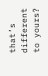that’s different to yours?